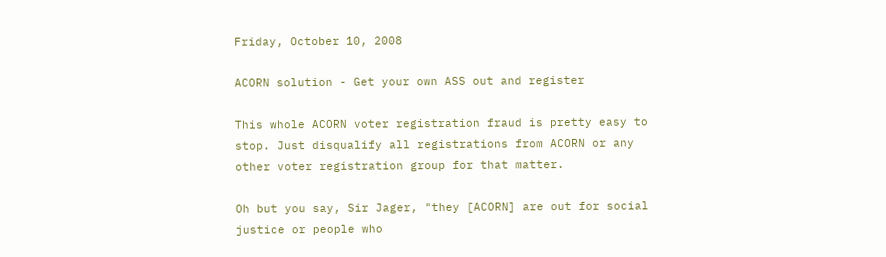Friday, October 10, 2008

ACORN solution - Get your own ASS out and register

This whole ACORN voter registration fraud is pretty easy to stop. Just disqualify all registrations from ACORN or any other voter registration group for that matter.

Oh but you say, Sir Jager, "they [ACORN] are out for social justice or people who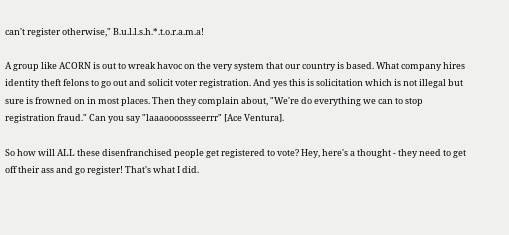can't register otherwise," B.u.l.l.s.h.*.t.o.r.a.m.a!

A group like ACORN is out to wreak havoc on the very system that our country is based. What company hires identity theft felons to go out and solicit voter registration. And yes this is solicitation which is not illegal but sure is frowned on in most places. Then they complain about, "We're do everything we can to stop registration fraud." Can you say "laaaoooossseerrr" [Ace Ventura].

So how will ALL these disenfranchised people get registered to vote? Hey, here's a thought - they need to get off their ass and go register! That's what I did.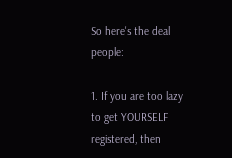So here's the deal people:

1. If you are too lazy to get YOURSELF registered, then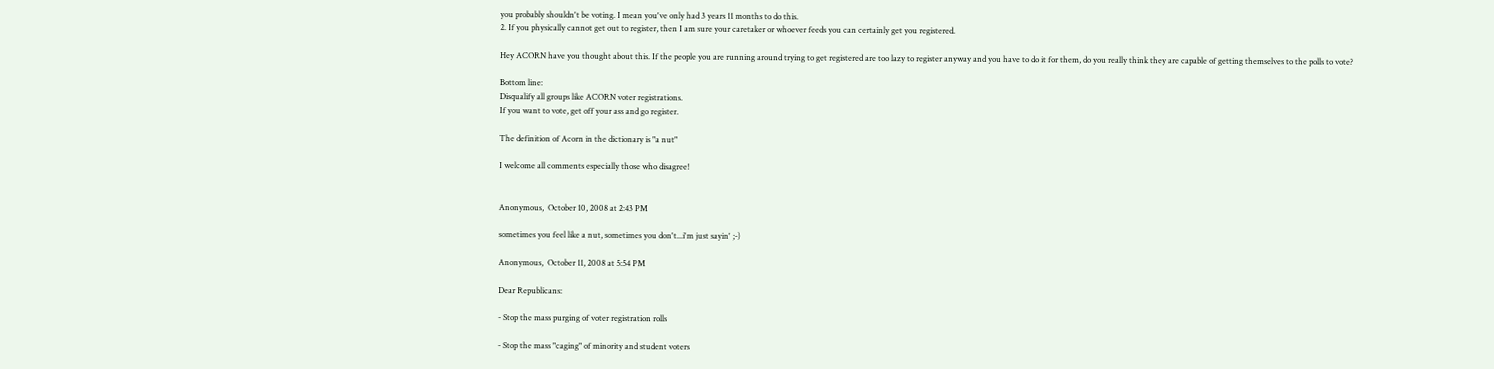you probably shouldn't be voting. I mean you've only had 3 years 11 months to do this.
2. If you physically cannot get out to register, then I am sure your caretaker or whoever feeds you can certainly get you registered.

Hey ACORN have you thought about this. If the people you are running around trying to get registered are too lazy to register anyway and you have to do it for them, do you really think they are capable of getting themselves to the polls to vote?

Bottom line:
Disqualify all groups like ACORN voter registrations.
If you want to vote, get off your ass and go register.

The definition of Acorn in the dictionary is "a nut"

I welcome all comments especially those who disagree!


Anonymous,  October 10, 2008 at 2:43 PM

sometimes you feel like a nut, sometimes you don't...i'm just sayin' ;-)

Anonymous,  October 11, 2008 at 5:54 PM

Dear Republicans:

- Stop the mass purging of voter registration rolls

- Stop the mass "caging" of minority and student voters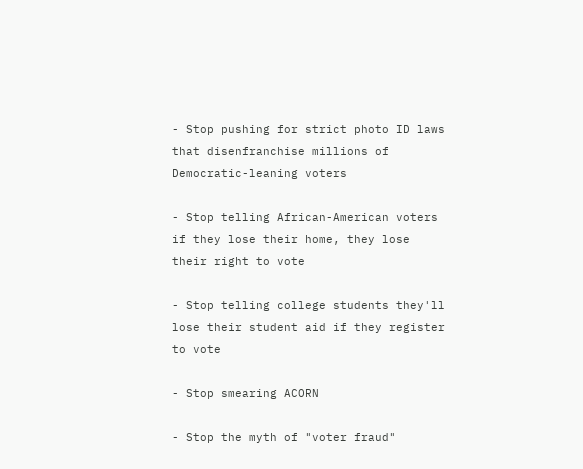- Stop pushing for strict photo ID laws that disenfranchise millions of Democratic-leaning voters

- Stop telling African-American voters if they lose their home, they lose their right to vote

- Stop telling college students they'll lose their student aid if they register to vote

- Stop smearing ACORN

- Stop the myth of "voter fraud"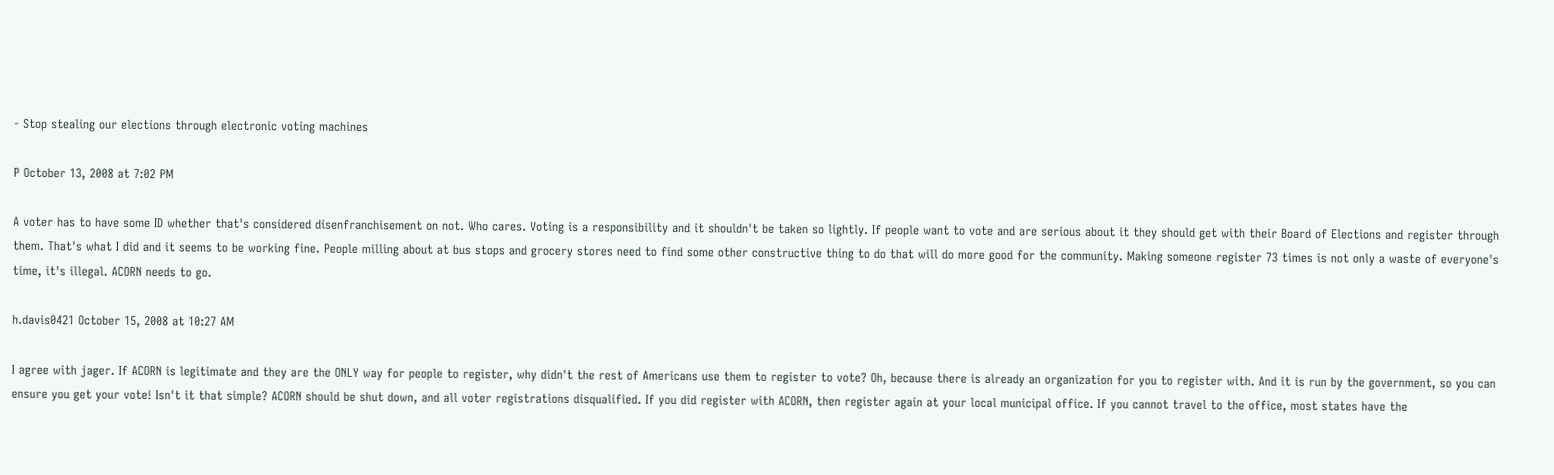- Stop stealing our elections through electronic voting machines

P October 13, 2008 at 7:02 PM

A voter has to have some ID whether that's considered disenfranchisement on not. Who cares. Voting is a responsibility and it shouldn't be taken so lightly. If people want to vote and are serious about it they should get with their Board of Elections and register through them. That's what I did and it seems to be working fine. People milling about at bus stops and grocery stores need to find some other constructive thing to do that will do more good for the community. Making someone register 73 times is not only a waste of everyone's time, it's illegal. ACORN needs to go.

h.davis0421 October 15, 2008 at 10:27 AM

I agree with jager. If ACORN is legitimate and they are the ONLY way for people to register, why didn't the rest of Americans use them to register to vote? Oh, because there is already an organization for you to register with. And it is run by the government, so you can ensure you get your vote! Isn't it that simple? ACORN should be shut down, and all voter registrations disqualified. If you did register with ACORN, then register again at your local municipal office. If you cannot travel to the office, most states have the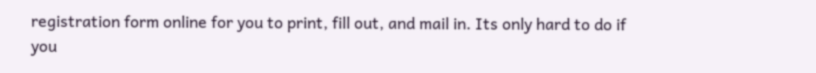registration form online for you to print, fill out, and mail in. Its only hard to do if you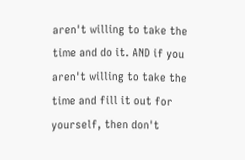aren't willing to take the time and do it. AND if you aren't willing to take the time and fill it out for yourself, then don't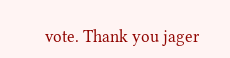vote. Thank you jager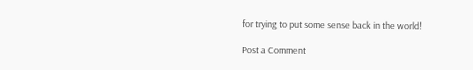for trying to put some sense back in the world!

Post a Comment